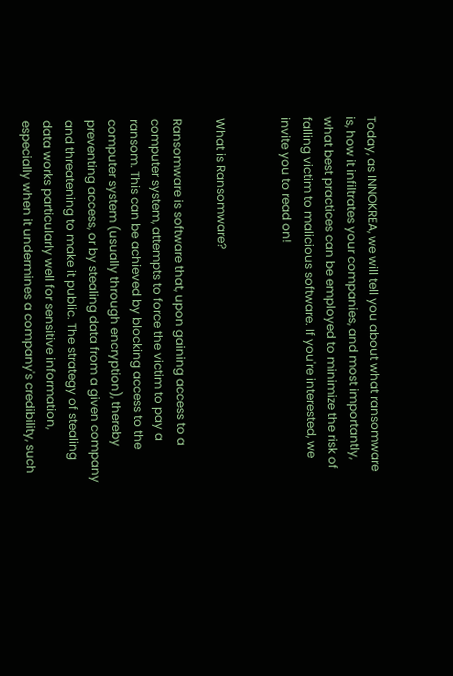Today, as INNOKREA, we will tell you about what ransomware is, how it infiltrates your companies, and most importantly, what best practices can be employed to minimize the risk of falling victim to malicious software. If you're interested, we invite you to read on!


What is Ransomware?

Ransomware is software that, upon gaining access to a computer system, attempts to force the victim to pay a ransom. This can be achieved by blocking access to the computer system (usually through encryption), thereby preventing access, or by stealing data from a given company and threatening to make it public. The strategy of stealing data works particularly well for sensitive information, especially when it undermines a company's credibility, such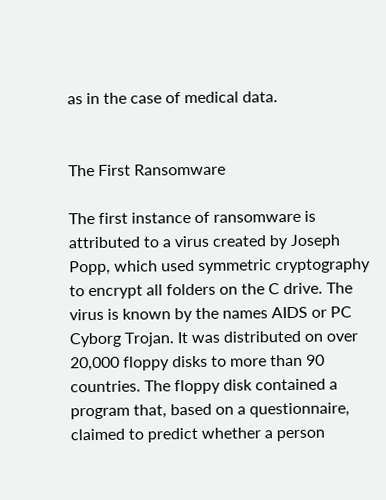as in the case of medical data.


The First Ransomware

The first instance of ransomware is attributed to a virus created by Joseph Popp, which used symmetric cryptography to encrypt all folders on the C drive. The virus is known by the names AIDS or PC Cyborg Trojan. It was distributed on over 20,000 floppy disks to more than 90 countries. The floppy disk contained a program that, based on a questionnaire, claimed to predict whether a person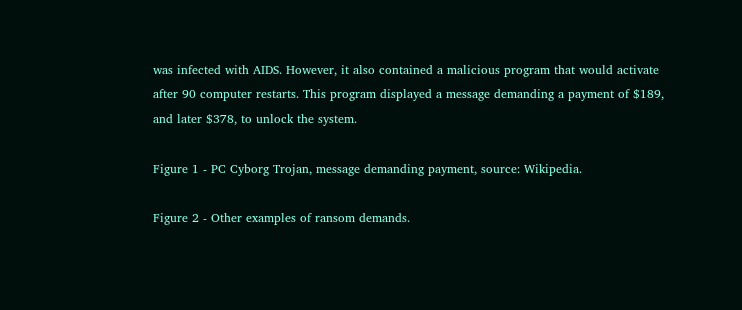was infected with AIDS. However, it also contained a malicious program that would activate after 90 computer restarts. This program displayed a message demanding a payment of $189, and later $378, to unlock the system.

Figure 1 - PC Cyborg Trojan, message demanding payment, source: Wikipedia.

Figure 2 - Other examples of ransom demands.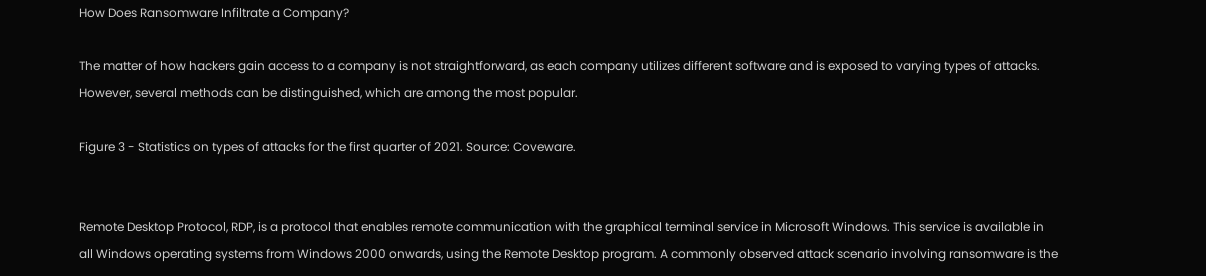How Does Ransomware Infiltrate a Company?

The matter of how hackers gain access to a company is not straightforward, as each company utilizes different software and is exposed to varying types of attacks. However, several methods can be distinguished, which are among the most popular.

Figure 3 - Statistics on types of attacks for the first quarter of 2021. Source: Coveware.


Remote Desktop Protocol, RDP, is a protocol that enables remote communication with the graphical terminal service in Microsoft Windows. This service is available in all Windows operating systems from Windows 2000 onwards, using the Remote Desktop program. A commonly observed attack scenario involving ransomware is the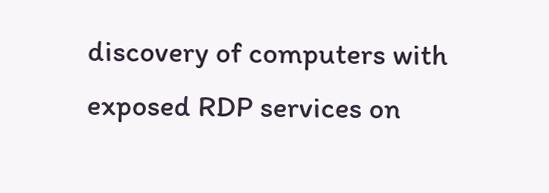discovery of computers with exposed RDP services on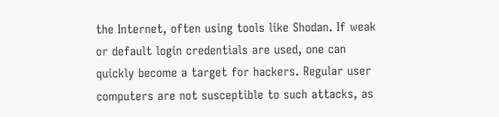the Internet, often using tools like Shodan. If weak or default login credentials are used, one can quickly become a target for hackers. Regular user computers are not susceptible to such attacks, as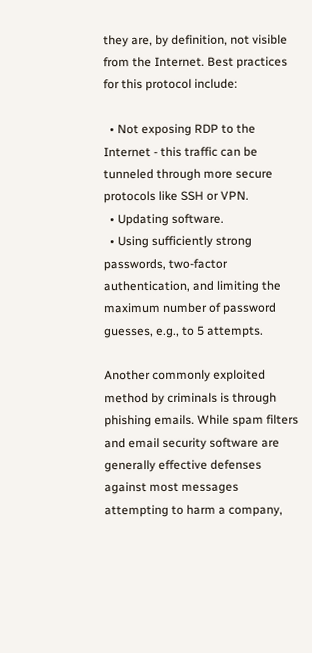they are, by definition, not visible from the Internet. Best practices for this protocol include:

  • Not exposing RDP to the Internet - this traffic can be tunneled through more secure protocols like SSH or VPN.
  • Updating software.
  • Using sufficiently strong passwords, two-factor authentication, and limiting the maximum number of password guesses, e.g., to 5 attempts.

Another commonly exploited method by criminals is through phishing emails. While spam filters and email security software are generally effective defenses against most messages attempting to harm a company,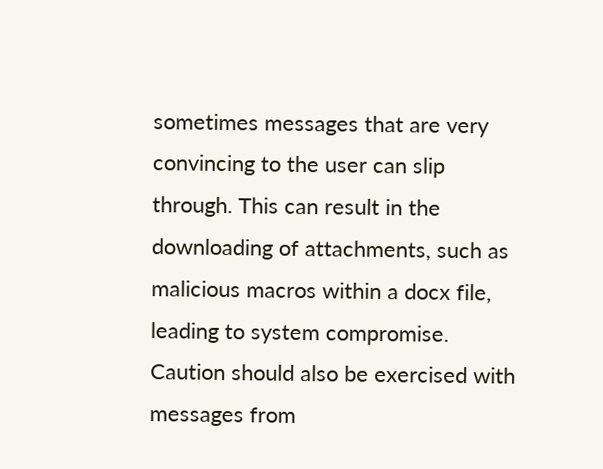sometimes messages that are very convincing to the user can slip through. This can result in the downloading of attachments, such as malicious macros within a docx file, leading to system compromise. Caution should also be exercised with messages from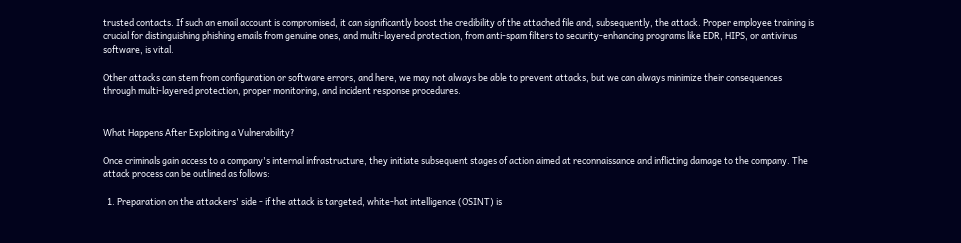trusted contacts. If such an email account is compromised, it can significantly boost the credibility of the attached file and, subsequently, the attack. Proper employee training is crucial for distinguishing phishing emails from genuine ones, and multi-layered protection, from anti-spam filters to security-enhancing programs like EDR, HIPS, or antivirus software, is vital.

Other attacks can stem from configuration or software errors, and here, we may not always be able to prevent attacks, but we can always minimize their consequences through multi-layered protection, proper monitoring, and incident response procedures.


What Happens After Exploiting a Vulnerability?

Once criminals gain access to a company's internal infrastructure, they initiate subsequent stages of action aimed at reconnaissance and inflicting damage to the company. The attack process can be outlined as follows:

  1. Preparation on the attackers' side - if the attack is targeted, white-hat intelligence (OSINT) is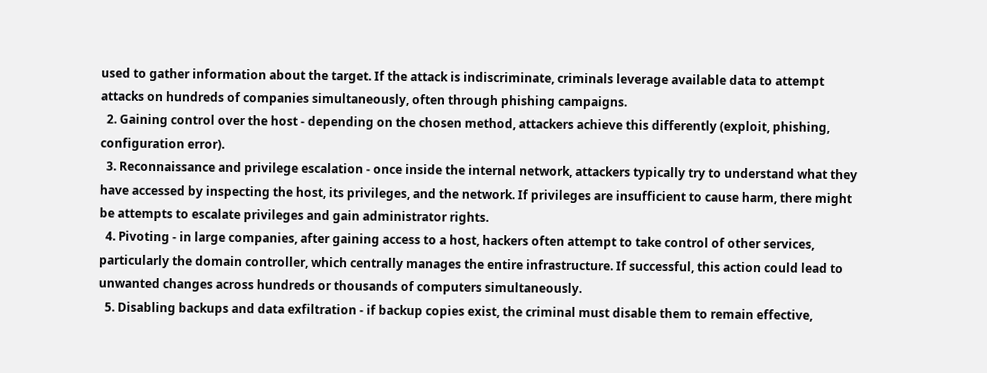used to gather information about the target. If the attack is indiscriminate, criminals leverage available data to attempt attacks on hundreds of companies simultaneously, often through phishing campaigns.
  2. Gaining control over the host - depending on the chosen method, attackers achieve this differently (exploit, phishing, configuration error).
  3. Reconnaissance and privilege escalation - once inside the internal network, attackers typically try to understand what they have accessed by inspecting the host, its privileges, and the network. If privileges are insufficient to cause harm, there might be attempts to escalate privileges and gain administrator rights.
  4. Pivoting - in large companies, after gaining access to a host, hackers often attempt to take control of other services, particularly the domain controller, which centrally manages the entire infrastructure. If successful, this action could lead to unwanted changes across hundreds or thousands of computers simultaneously.
  5. Disabling backups and data exfiltration - if backup copies exist, the criminal must disable them to remain effective,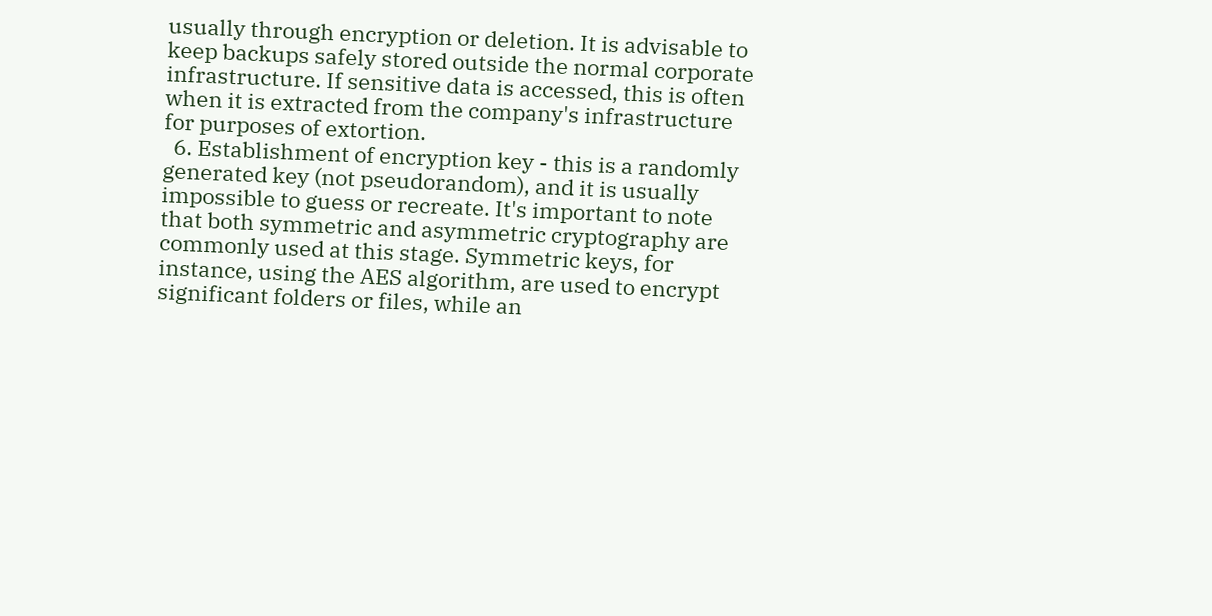usually through encryption or deletion. It is advisable to keep backups safely stored outside the normal corporate infrastructure. If sensitive data is accessed, this is often when it is extracted from the company's infrastructure for purposes of extortion.
  6. Establishment of encryption key - this is a randomly generated key (not pseudorandom), and it is usually impossible to guess or recreate. It's important to note that both symmetric and asymmetric cryptography are commonly used at this stage. Symmetric keys, for instance, using the AES algorithm, are used to encrypt significant folders or files, while an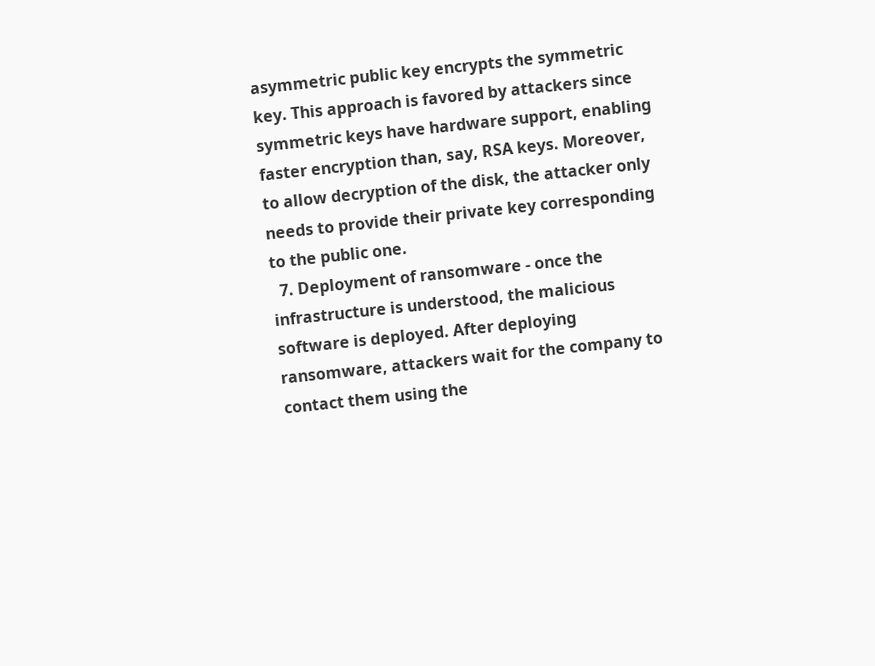asymmetric public key encrypts the symmetric key. This approach is favored by attackers since symmetric keys have hardware support, enabling faster encryption than, say, RSA keys. Moreover, to allow decryption of the disk, the attacker only needs to provide their private key corresponding to the public one.
  7. Deployment of ransomware - once the infrastructure is understood, the malicious software is deployed. After deploying ransomware, attackers wait for the company to contact them using the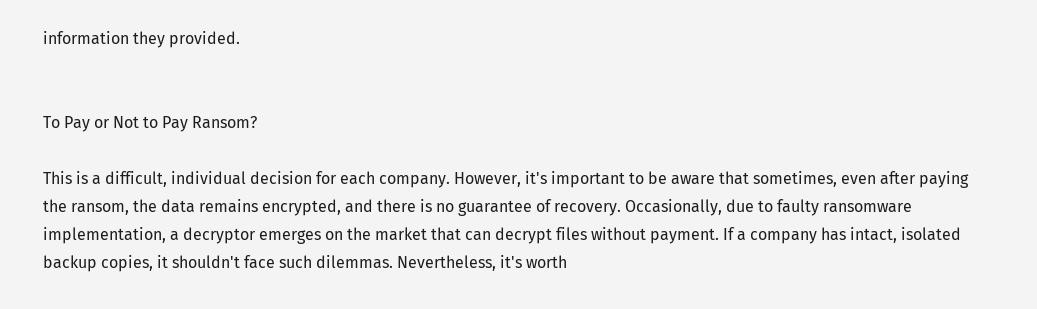information they provided.


To Pay or Not to Pay Ransom?

This is a difficult, individual decision for each company. However, it's important to be aware that sometimes, even after paying the ransom, the data remains encrypted, and there is no guarantee of recovery. Occasionally, due to faulty ransomware implementation, a decryptor emerges on the market that can decrypt files without payment. If a company has intact, isolated backup copies, it shouldn't face such dilemmas. Nevertheless, it's worth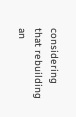considering that rebuilding an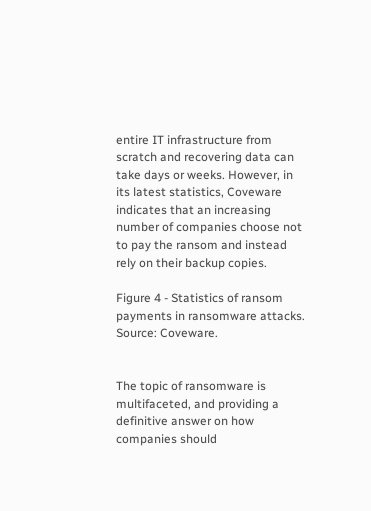entire IT infrastructure from scratch and recovering data can take days or weeks. However, in its latest statistics, Coveware indicates that an increasing number of companies choose not to pay the ransom and instead rely on their backup copies.

Figure 4 - Statistics of ransom payments in ransomware attacks. Source: Coveware.


The topic of ransomware is multifaceted, and providing a definitive answer on how companies should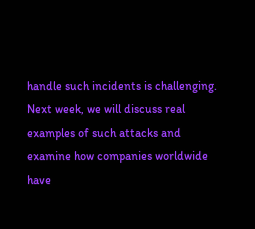handle such incidents is challenging. Next week, we will discuss real examples of such attacks and examine how companies worldwide have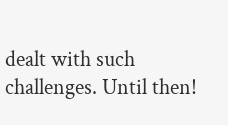dealt with such challenges. Until then!